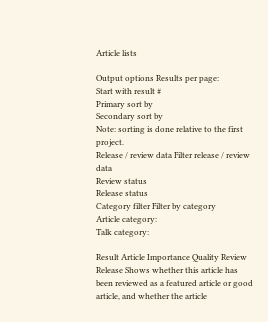Article lists

Output options Results per page:
Start with result #
Primary sort by
Secondary sort by
Note: sorting is done relative to the first project.
Release / review data Filter release / review data
Review status
Release status
Category filter Filter by category
Article category:
Talk category:

Result Article Importance Quality Review
Release Shows whether this article has been reviewed as a featured article or good article, and whether the article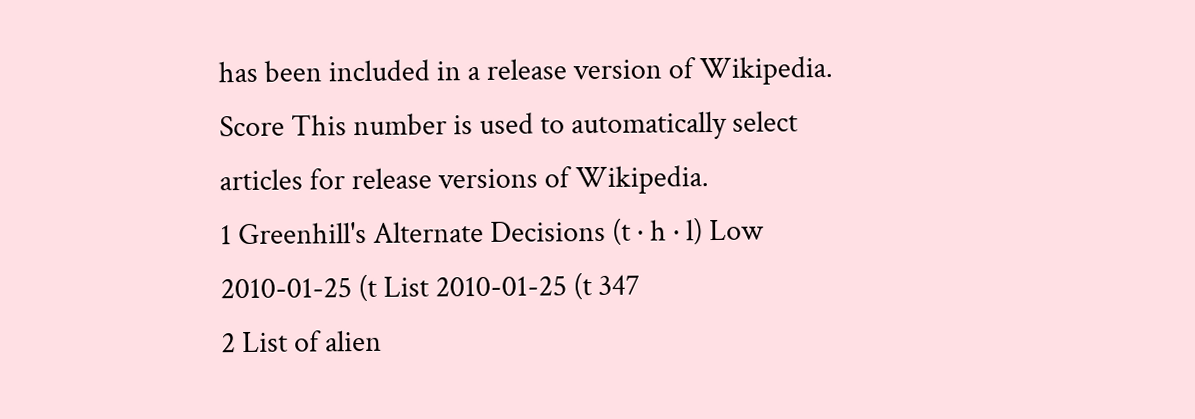has been included in a release version of Wikipedia.
Score This number is used to automatically select articles for release versions of Wikipedia.
1 Greenhill's Alternate Decisions (t · h · l) Low 2010-01-25 (t List 2010-01-25 (t 347
2 List of alien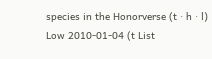species in the Honorverse (t · h · l) Low 2010-01-04 (t List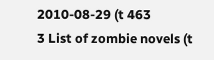2010-08-29 (t 463
3 List of zombie novels (t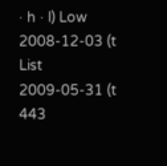· h · l) Low 2008-12-03 (t List 2009-05-31 (t 443